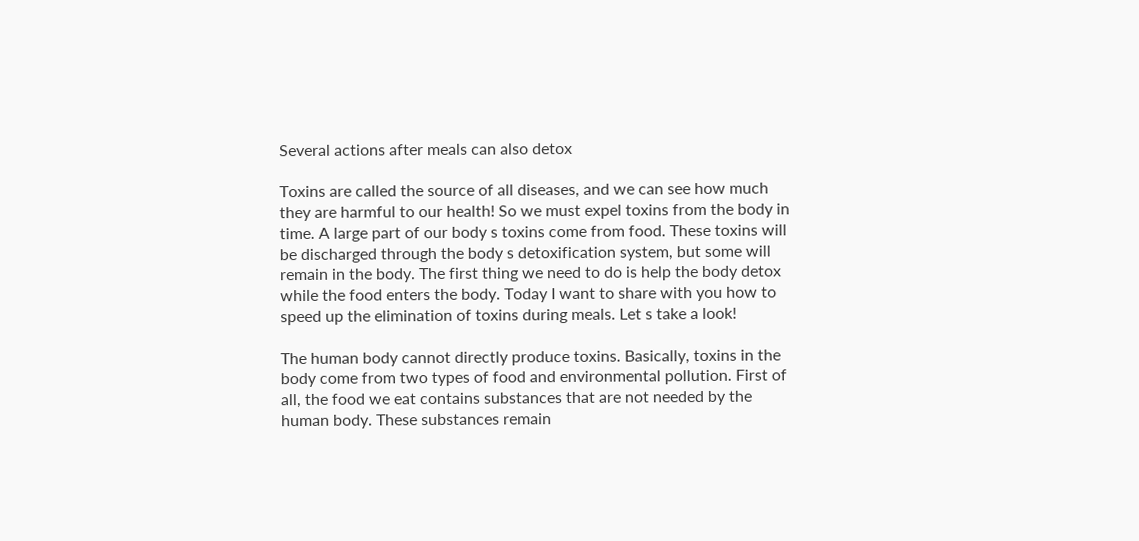Several actions after meals can also detox

Toxins are called the source of all diseases, and we can see how much they are harmful to our health! So we must expel toxins from the body in time. A large part of our body s toxins come from food. These toxins will be discharged through the body s detoxification system, but some will remain in the body. The first thing we need to do is help the body detox while the food enters the body. Today I want to share with you how to speed up the elimination of toxins during meals. Let s take a look!

The human body cannot directly produce toxins. Basically, toxins in the body come from two types of food and environmental pollution. First of all, the food we eat contains substances that are not needed by the human body. These substances remain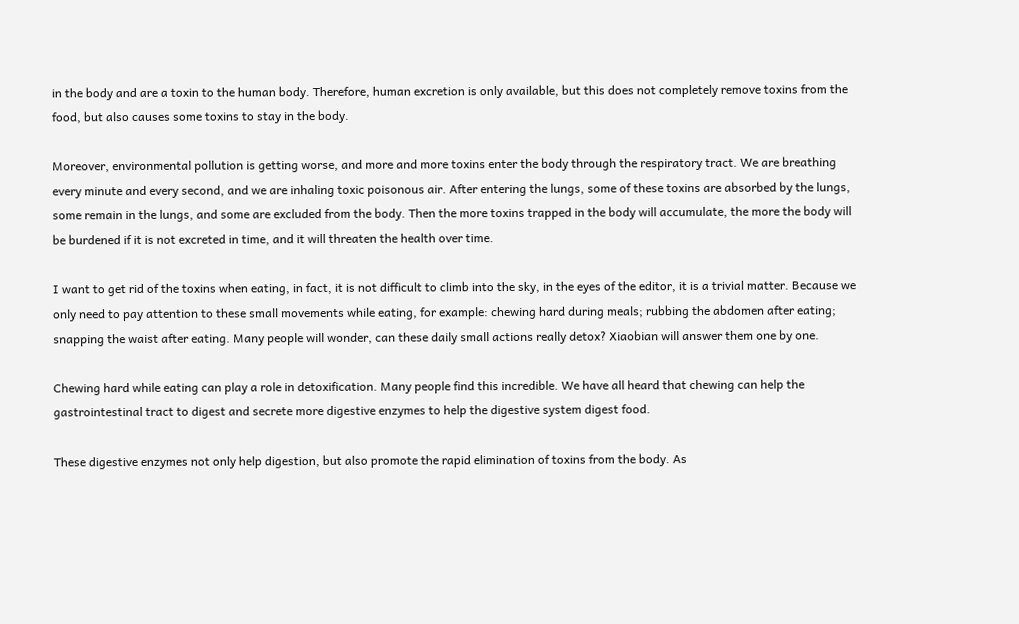in the body and are a toxin to the human body. Therefore, human excretion is only available, but this does not completely remove toxins from the food, but also causes some toxins to stay in the body.

Moreover, environmental pollution is getting worse, and more and more toxins enter the body through the respiratory tract. We are breathing every minute and every second, and we are inhaling toxic poisonous air. After entering the lungs, some of these toxins are absorbed by the lungs, some remain in the lungs, and some are excluded from the body. Then the more toxins trapped in the body will accumulate, the more the body will be burdened if it is not excreted in time, and it will threaten the health over time.

I want to get rid of the toxins when eating, in fact, it is not difficult to climb into the sky, in the eyes of the editor, it is a trivial matter. Because we only need to pay attention to these small movements while eating, for example: chewing hard during meals; rubbing the abdomen after eating; snapping the waist after eating. Many people will wonder, can these daily small actions really detox? Xiaobian will answer them one by one.

Chewing hard while eating can play a role in detoxification. Many people find this incredible. We have all heard that chewing can help the gastrointestinal tract to digest and secrete more digestive enzymes to help the digestive system digest food.

These digestive enzymes not only help digestion, but also promote the rapid elimination of toxins from the body. As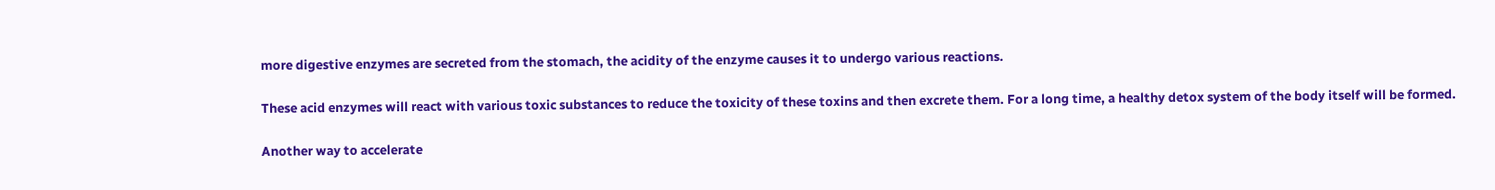more digestive enzymes are secreted from the stomach, the acidity of the enzyme causes it to undergo various reactions.

These acid enzymes will react with various toxic substances to reduce the toxicity of these toxins and then excrete them. For a long time, a healthy detox system of the body itself will be formed.

Another way to accelerate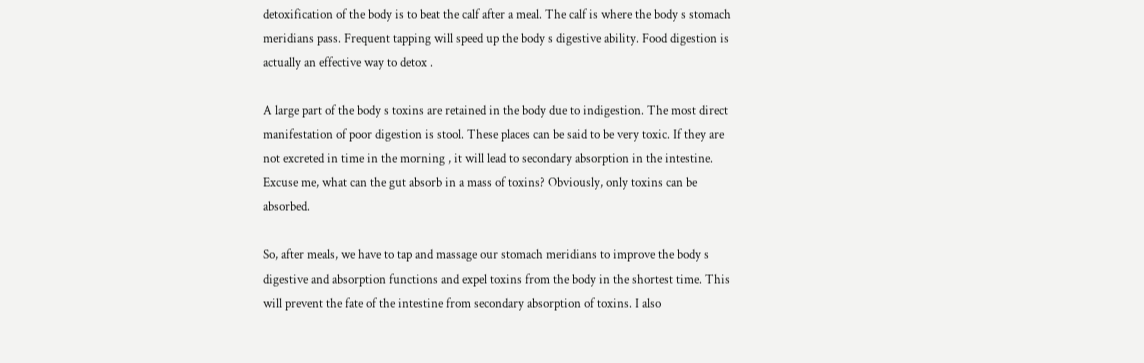detoxification of the body is to beat the calf after a meal. The calf is where the body s stomach meridians pass. Frequent tapping will speed up the body s digestive ability. Food digestion is actually an effective way to detox .

A large part of the body s toxins are retained in the body due to indigestion. The most direct manifestation of poor digestion is stool. These places can be said to be very toxic. If they are not excreted in time in the morning , it will lead to secondary absorption in the intestine. Excuse me, what can the gut absorb in a mass of toxins? Obviously, only toxins can be absorbed.

So, after meals, we have to tap and massage our stomach meridians to improve the body s digestive and absorption functions and expel toxins from the body in the shortest time. This will prevent the fate of the intestine from secondary absorption of toxins. I also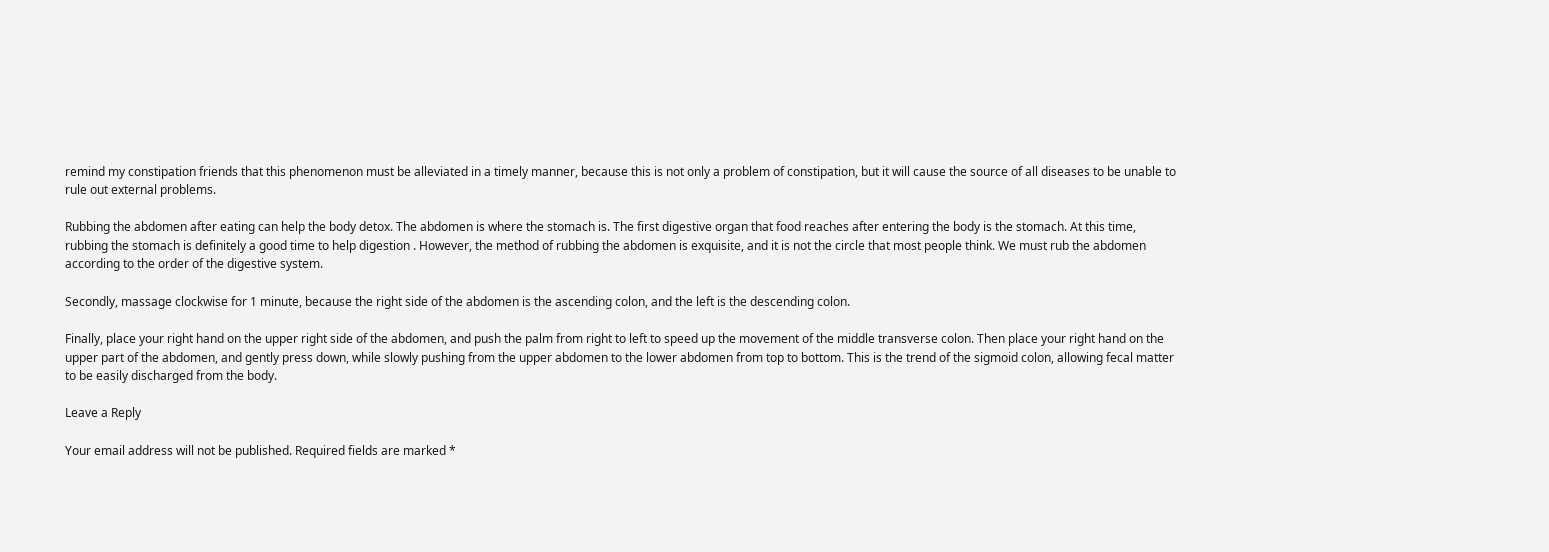remind my constipation friends that this phenomenon must be alleviated in a timely manner, because this is not only a problem of constipation, but it will cause the source of all diseases to be unable to rule out external problems.

Rubbing the abdomen after eating can help the body detox. The abdomen is where the stomach is. The first digestive organ that food reaches after entering the body is the stomach. At this time, rubbing the stomach is definitely a good time to help digestion . However, the method of rubbing the abdomen is exquisite, and it is not the circle that most people think. We must rub the abdomen according to the order of the digestive system.

Secondly, massage clockwise for 1 minute, because the right side of the abdomen is the ascending colon, and the left is the descending colon.

Finally, place your right hand on the upper right side of the abdomen, and push the palm from right to left to speed up the movement of the middle transverse colon. Then place your right hand on the upper part of the abdomen, and gently press down, while slowly pushing from the upper abdomen to the lower abdomen from top to bottom. This is the trend of the sigmoid colon, allowing fecal matter to be easily discharged from the body.

Leave a Reply

Your email address will not be published. Required fields are marked *